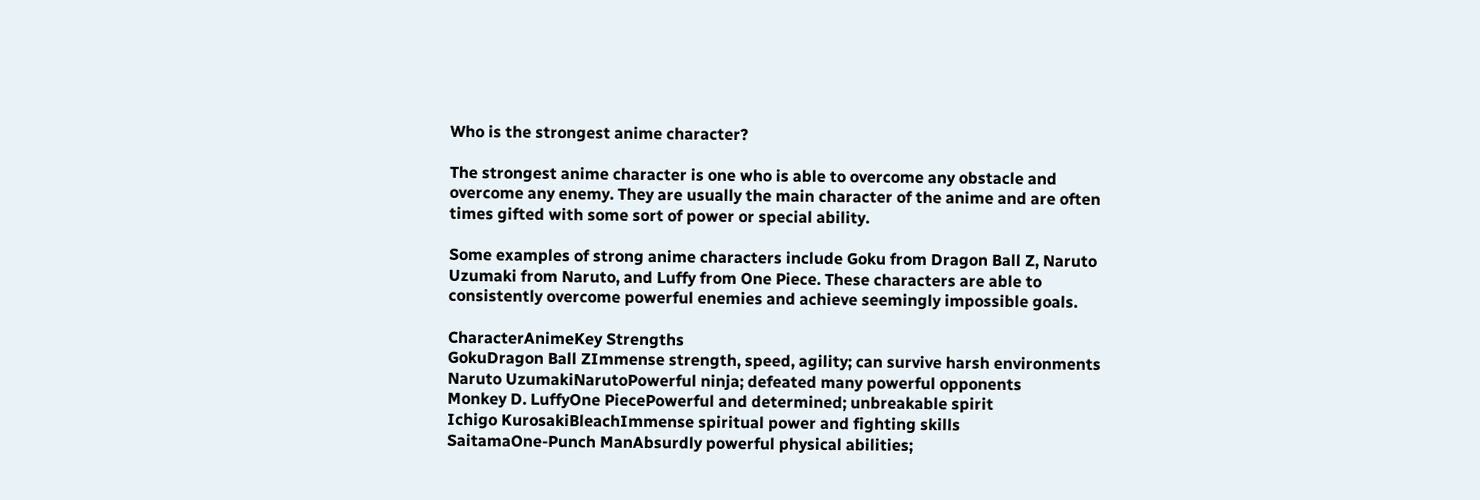Who is the strongest anime character?

The strongest anime character is one who is able to overcome any obstacle and overcome any enemy. They are usually the main character of the anime and are often times gifted with some sort of power or special ability.

Some examples of strong anime characters include Goku from Dragon Ball Z, Naruto Uzumaki from Naruto, and Luffy from One Piece. These characters are able to consistently overcome powerful enemies and achieve seemingly impossible goals.

CharacterAnimeKey Strengths
GokuDragon Ball ZImmense strength, speed, agility; can survive harsh environments
Naruto UzumakiNarutoPowerful ninja; defeated many powerful opponents
Monkey D. LuffyOne PiecePowerful and determined; unbreakable spirit
Ichigo KurosakiBleachImmense spiritual power and fighting skills
SaitamaOne-Punch ManAbsurdly powerful physical abilities;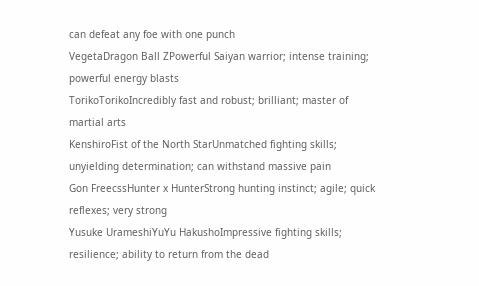can defeat any foe with one punch
VegetaDragon Ball ZPowerful Saiyan warrior; intense training; powerful energy blasts
TorikoTorikoIncredibly fast and robust; brilliant; master of martial arts
KenshiroFist of the North StarUnmatched fighting skills; unyielding determination; can withstand massive pain
Gon FreecssHunter x HunterStrong hunting instinct; agile; quick reflexes; very strong
Yusuke UrameshiYuYu HakushoImpressive fighting skills; resilience; ability to return from the dead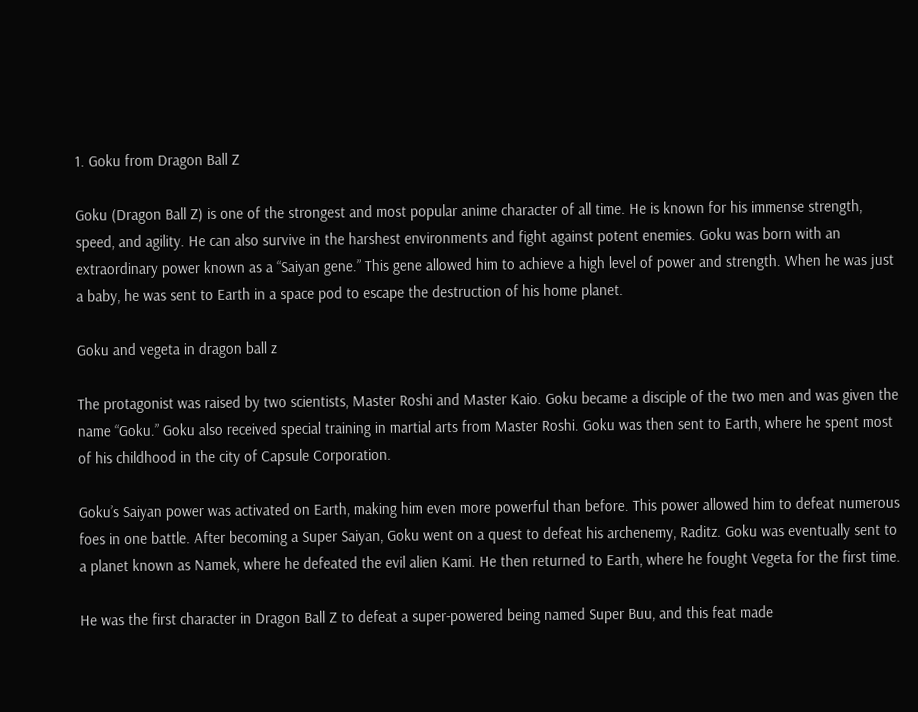1. Goku from Dragon Ball Z

Goku (Dragon Ball Z) is one of the strongest and most popular anime character of all time. He is known for his immense strength, speed, and agility. He can also survive in the harshest environments and fight against potent enemies. Goku was born with an extraordinary power known as a “Saiyan gene.” This gene allowed him to achieve a high level of power and strength. When he was just a baby, he was sent to Earth in a space pod to escape the destruction of his home planet.

Goku and vegeta in dragon ball z

The protagonist was raised by two scientists, Master Roshi and Master Kaio. Goku became a disciple of the two men and was given the name “Goku.” Goku also received special training in martial arts from Master Roshi. Goku was then sent to Earth, where he spent most of his childhood in the city of Capsule Corporation.

Goku’s Saiyan power was activated on Earth, making him even more powerful than before. This power allowed him to defeat numerous foes in one battle. After becoming a Super Saiyan, Goku went on a quest to defeat his archenemy, Raditz. Goku was eventually sent to a planet known as Namek, where he defeated the evil alien Kami. He then returned to Earth, where he fought Vegeta for the first time.

He was the first character in Dragon Ball Z to defeat a super-powered being named Super Buu, and this feat made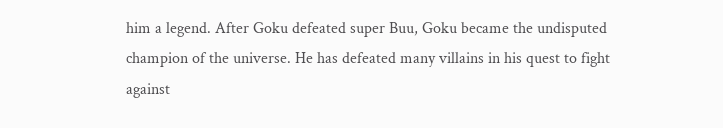him a legend. After Goku defeated super Buu, Goku became the undisputed champion of the universe. He has defeated many villains in his quest to fight against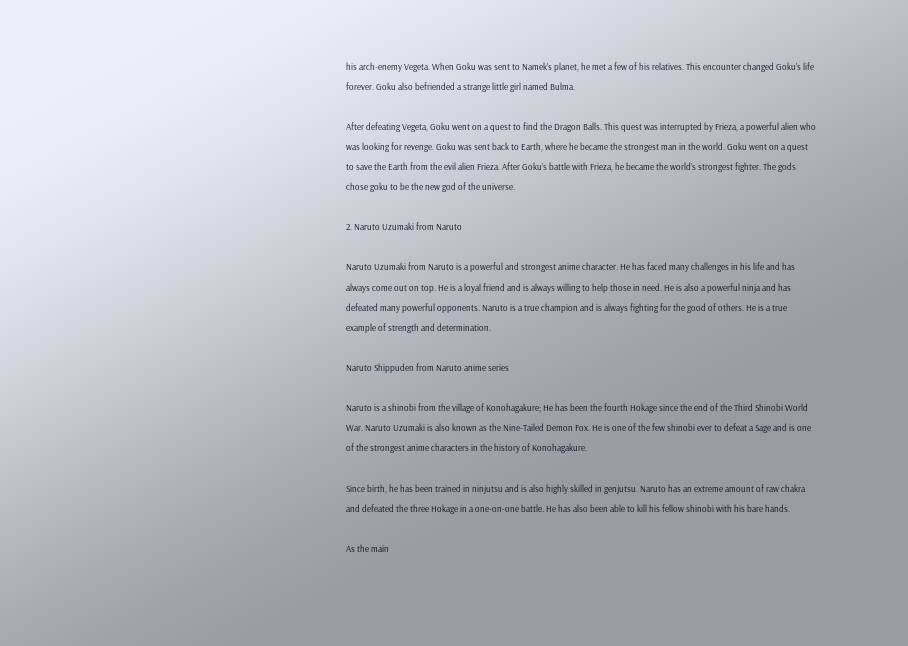his arch-enemy Vegeta. When Goku was sent to Namek’s planet, he met a few of his relatives. This encounter changed Goku’s life forever. Goku also befriended a strange little girl named Bulma.

After defeating Vegeta, Goku went on a quest to find the Dragon Balls. This quest was interrupted by Frieza, a powerful alien who was looking for revenge. Goku was sent back to Earth, where he became the strongest man in the world. Goku went on a quest to save the Earth from the evil alien Frieza. After Goku’s battle with Frieza, he became the world’s strongest fighter. The gods chose goku to be the new god of the universe.

2. Naruto Uzumaki from Naruto

Naruto Uzumaki from Naruto is a powerful and strongest anime character. He has faced many challenges in his life and has always come out on top. He is a loyal friend and is always willing to help those in need. He is also a powerful ninja and has defeated many powerful opponents. Naruto is a true champion and is always fighting for the good of others. He is a true example of strength and determination.

Naruto Shippuden from Naruto anime series

Naruto is a shinobi from the village of Konohagakure; He has been the fourth Hokage since the end of the Third Shinobi World War. Naruto Uzumaki is also known as the Nine-Tailed Demon Fox. He is one of the few shinobi ever to defeat a Sage and is one of the strongest anime characters in the history of Konohagakure.

Since birth, he has been trained in ninjutsu and is also highly skilled in genjutsu. Naruto has an extreme amount of raw chakra and defeated the three Hokage in a one-on-one battle. He has also been able to kill his fellow shinobi with his bare hands.

As the main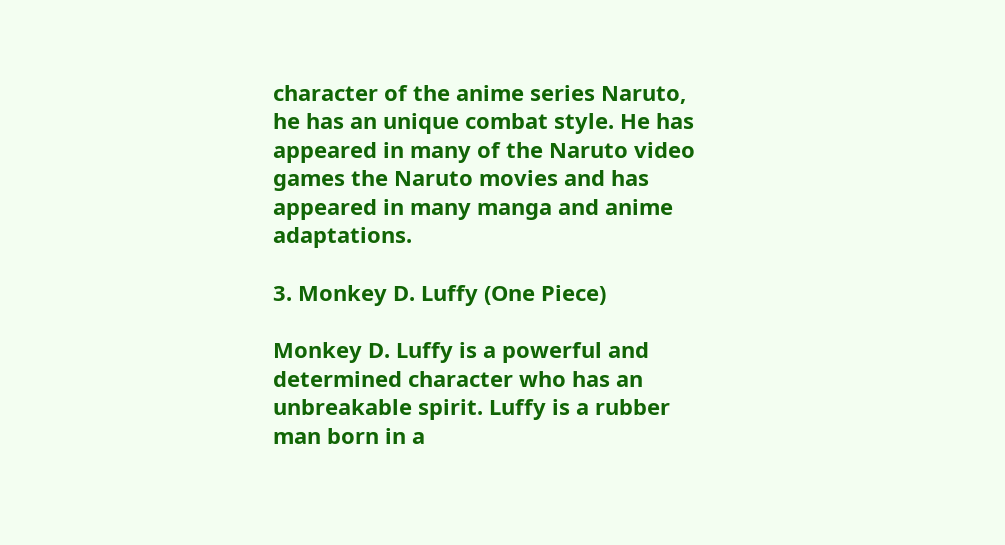character of the anime series Naruto, he has an unique combat style. He has appeared in many of the Naruto video games the Naruto movies and has appeared in many manga and anime adaptations.

3. Monkey D. Luffy (One Piece)

Monkey D. Luffy is a powerful and determined character who has an unbreakable spirit. Luffy is a rubber man born in a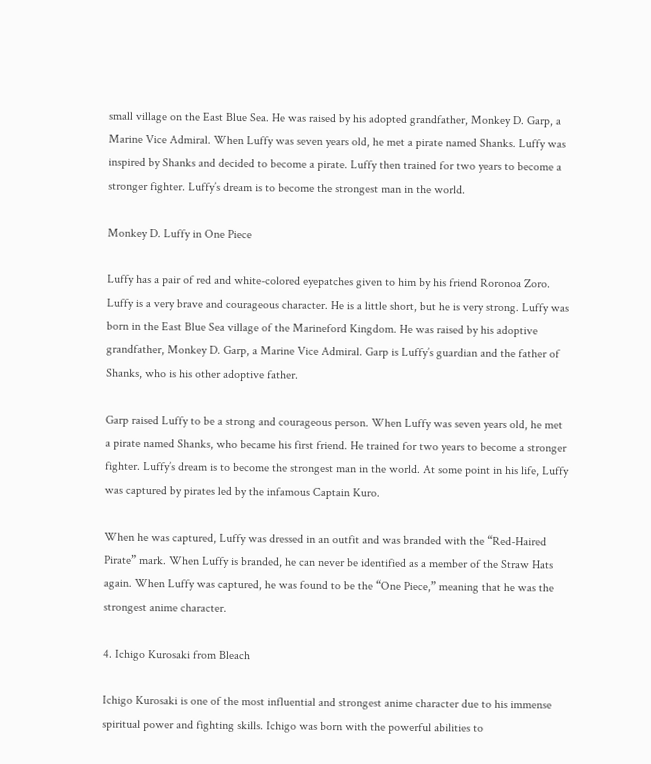small village on the East Blue Sea. He was raised by his adopted grandfather, Monkey D. Garp, a Marine Vice Admiral. When Luffy was seven years old, he met a pirate named Shanks. Luffy was inspired by Shanks and decided to become a pirate. Luffy then trained for two years to become a stronger fighter. Luffy’s dream is to become the strongest man in the world.

Monkey D. Luffy in One Piece

Luffy has a pair of red and white-colored eyepatches given to him by his friend Roronoa Zoro. Luffy is a very brave and courageous character. He is a little short, but he is very strong. Luffy was born in the East Blue Sea village of the Marineford Kingdom. He was raised by his adoptive grandfather, Monkey D. Garp, a Marine Vice Admiral. Garp is Luffy’s guardian and the father of Shanks, who is his other adoptive father.

Garp raised Luffy to be a strong and courageous person. When Luffy was seven years old, he met a pirate named Shanks, who became his first friend. He trained for two years to become a stronger fighter. Luffy’s dream is to become the strongest man in the world. At some point in his life, Luffy was captured by pirates led by the infamous Captain Kuro.

When he was captured, Luffy was dressed in an outfit and was branded with the “Red-Haired Pirate” mark. When Luffy is branded, he can never be identified as a member of the Straw Hats again. When Luffy was captured, he was found to be the “One Piece,” meaning that he was the strongest anime character.

4. Ichigo Kurosaki from Bleach

Ichigo Kurosaki is one of the most influential and strongest anime character due to his immense spiritual power and fighting skills. Ichigo was born with the powerful abilities to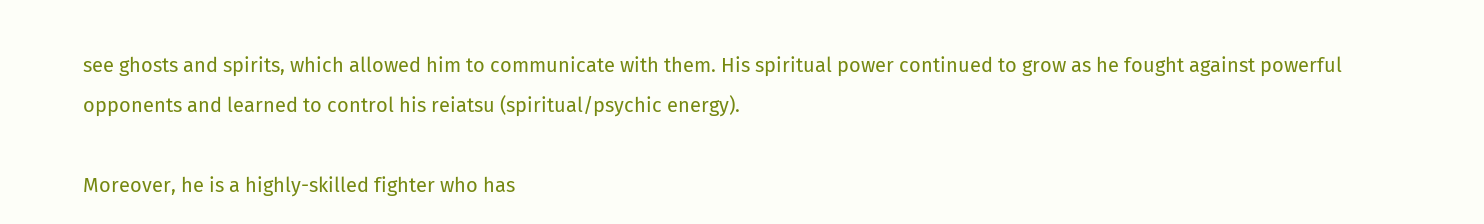see ghosts and spirits, which allowed him to communicate with them. His spiritual power continued to grow as he fought against powerful opponents and learned to control his reiatsu (spiritual/psychic energy).

Moreover, he is a highly-skilled fighter who has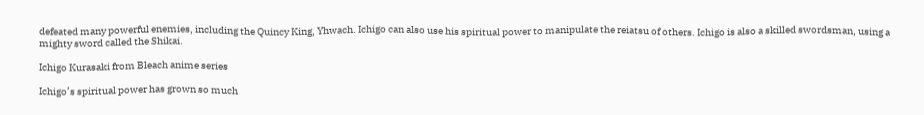defeated many powerful enemies, including the Quincy King, Yhwach. Ichigo can also use his spiritual power to manipulate the reiatsu of others. Ichigo is also a skilled swordsman, using a mighty sword called the Shikai.

Ichigo Kurasaki from Bleach anime series

Ichigo’s spiritual power has grown so much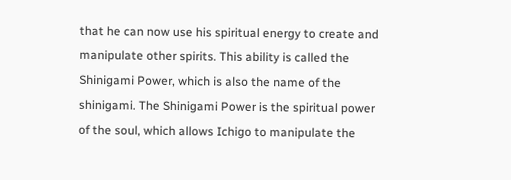that he can now use his spiritual energy to create and manipulate other spirits. This ability is called the Shinigami Power, which is also the name of the shinigami. The Shinigami Power is the spiritual power of the soul, which allows Ichigo to manipulate the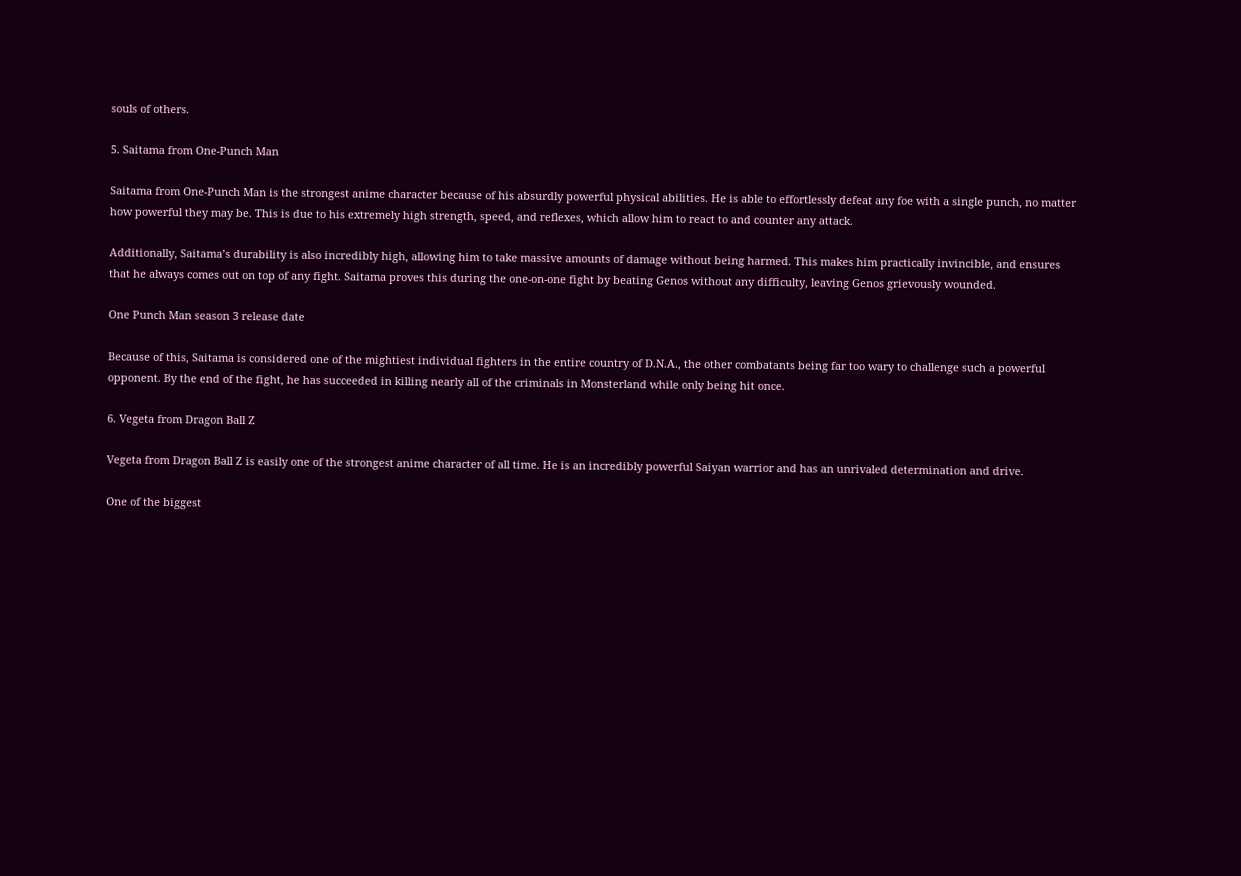souls of others.

5. Saitama from One-Punch Man

Saitama from One-Punch Man is the strongest anime character because of his absurdly powerful physical abilities. He is able to effortlessly defeat any foe with a single punch, no matter how powerful they may be. This is due to his extremely high strength, speed, and reflexes, which allow him to react to and counter any attack.

Additionally, Saitama’s durability is also incredibly high, allowing him to take massive amounts of damage without being harmed. This makes him practically invincible, and ensures that he always comes out on top of any fight. Saitama proves this during the one-on-one fight by beating Genos without any difficulty, leaving Genos grievously wounded.

One Punch Man season 3 release date

Because of this, Saitama is considered one of the mightiest individual fighters in the entire country of D.N.A., the other combatants being far too wary to challenge such a powerful opponent. By the end of the fight, he has succeeded in killing nearly all of the criminals in Monsterland while only being hit once.

6. Vegeta from Dragon Ball Z

Vegeta from Dragon Ball Z is easily one of the strongest anime character of all time. He is an incredibly powerful Saiyan warrior and has an unrivaled determination and drive.

One of the biggest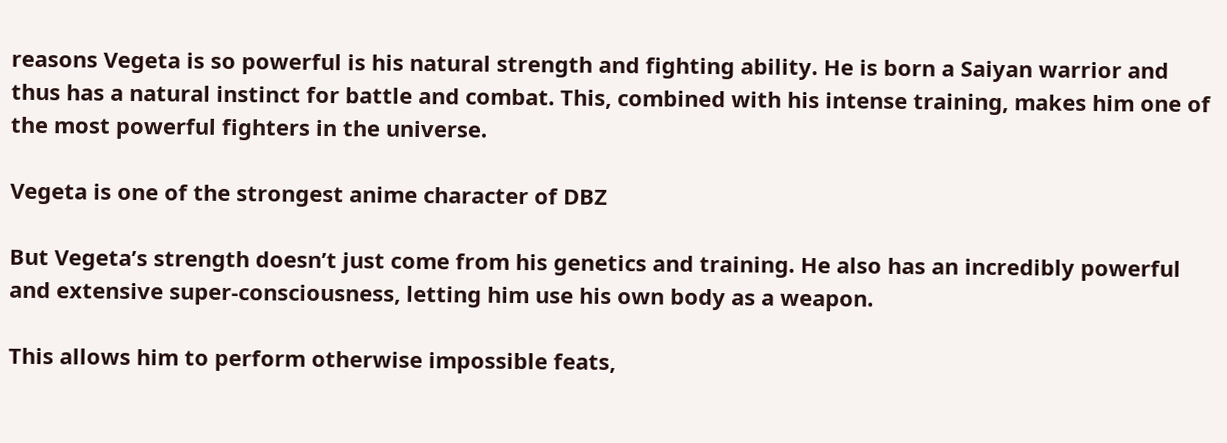reasons Vegeta is so powerful is his natural strength and fighting ability. He is born a Saiyan warrior and thus has a natural instinct for battle and combat. This, combined with his intense training, makes him one of the most powerful fighters in the universe.

Vegeta is one of the strongest anime character of DBZ

But Vegeta’s strength doesn’t just come from his genetics and training. He also has an incredibly powerful and extensive super-consciousness, letting him use his own body as a weapon.

This allows him to perform otherwise impossible feats,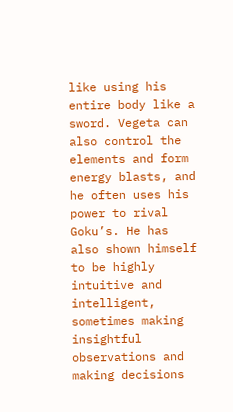like using his entire body like a sword. Vegeta can also control the elements and form energy blasts, and he often uses his power to rival Goku’s. He has also shown himself to be highly intuitive and intelligent, sometimes making insightful observations and making decisions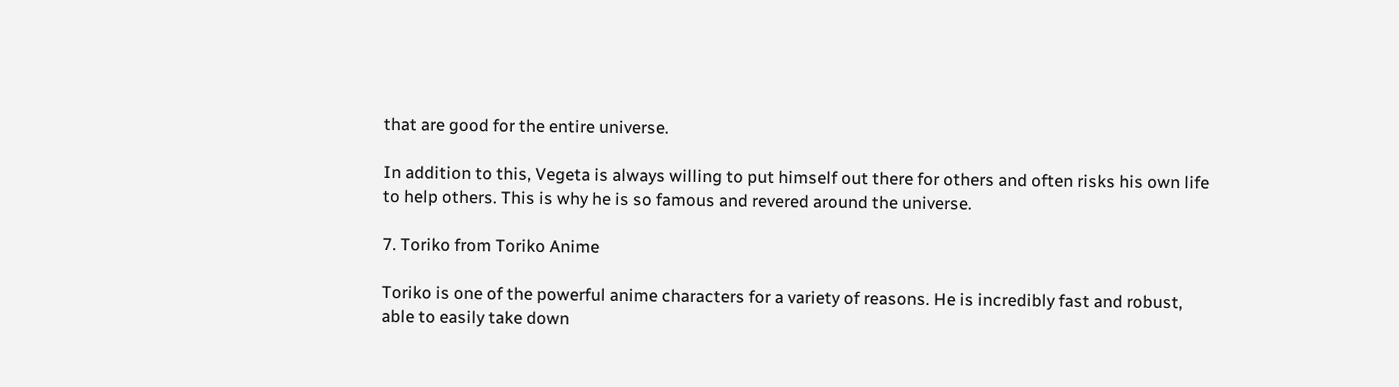that are good for the entire universe.

In addition to this, Vegeta is always willing to put himself out there for others and often risks his own life to help others. This is why he is so famous and revered around the universe.

7. Toriko from Toriko Anime

Toriko is one of the powerful anime characters for a variety of reasons. He is incredibly fast and robust, able to easily take down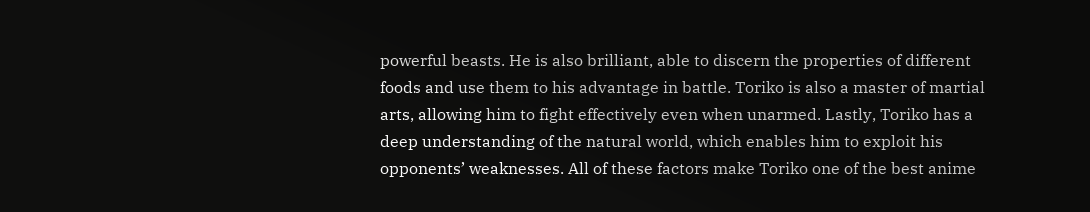powerful beasts. He is also brilliant, able to discern the properties of different foods and use them to his advantage in battle. Toriko is also a master of martial arts, allowing him to fight effectively even when unarmed. Lastly, Toriko has a deep understanding of the natural world, which enables him to exploit his opponents’ weaknesses. All of these factors make Toriko one of the best anime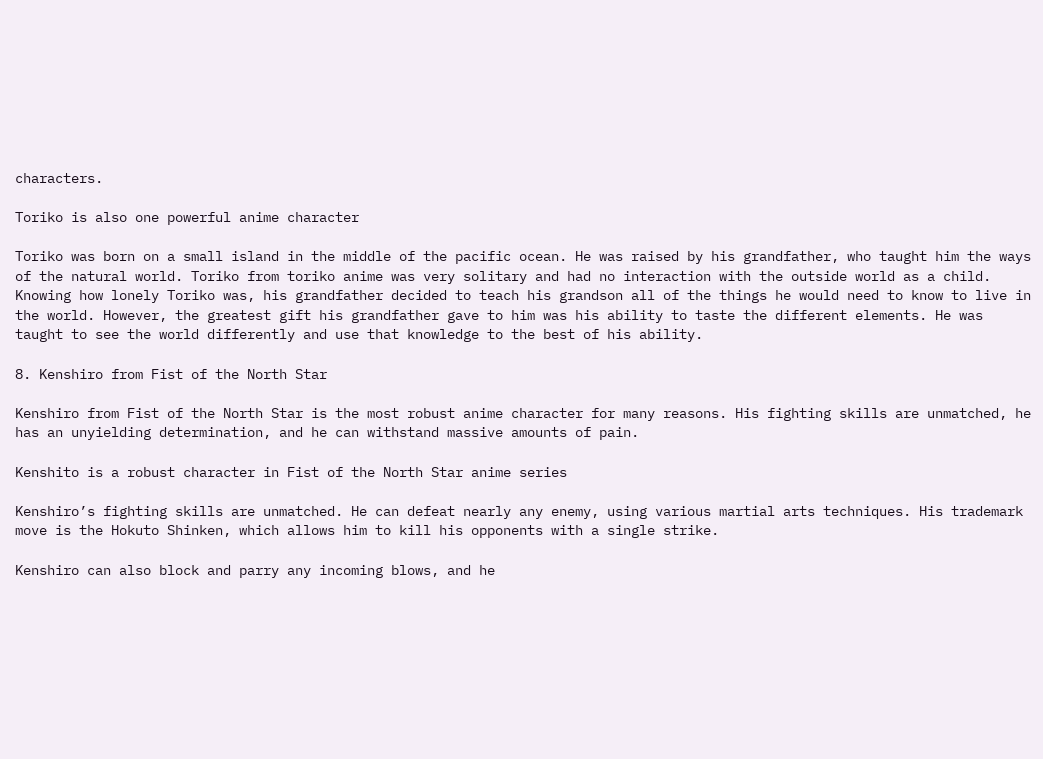characters.

Toriko is also one powerful anime character

Toriko was born on a small island in the middle of the pacific ocean. He was raised by his grandfather, who taught him the ways of the natural world. Toriko from toriko anime was very solitary and had no interaction with the outside world as a child. Knowing how lonely Toriko was, his grandfather decided to teach his grandson all of the things he would need to know to live in the world. However, the greatest gift his grandfather gave to him was his ability to taste the different elements. He was taught to see the world differently and use that knowledge to the best of his ability.

8. Kenshiro from Fist of the North Star

Kenshiro from Fist of the North Star is the most robust anime character for many reasons. His fighting skills are unmatched, he has an unyielding determination, and he can withstand massive amounts of pain.

Kenshito is a robust character in Fist of the North Star anime series

Kenshiro’s fighting skills are unmatched. He can defeat nearly any enemy, using various martial arts techniques. His trademark move is the Hokuto Shinken, which allows him to kill his opponents with a single strike.

Kenshiro can also block and parry any incoming blows, and he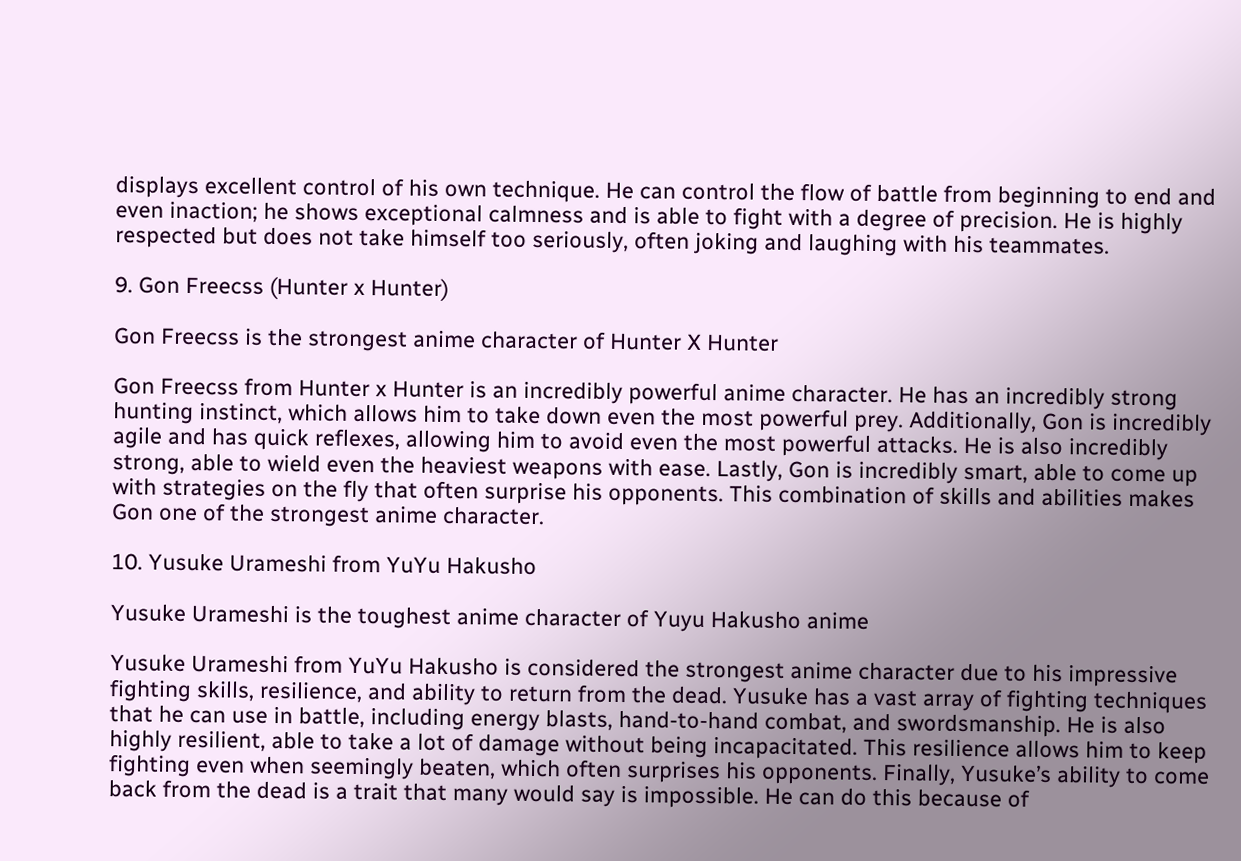displays excellent control of his own technique. He can control the flow of battle from beginning to end and even inaction; he shows exceptional calmness and is able to fight with a degree of precision. He is highly respected but does not take himself too seriously, often joking and laughing with his teammates.

9. Gon Freecss (Hunter x Hunter)

Gon Freecss is the strongest anime character of Hunter X Hunter

Gon Freecss from Hunter x Hunter is an incredibly powerful anime character. He has an incredibly strong hunting instinct, which allows him to take down even the most powerful prey. Additionally, Gon is incredibly agile and has quick reflexes, allowing him to avoid even the most powerful attacks. He is also incredibly strong, able to wield even the heaviest weapons with ease. Lastly, Gon is incredibly smart, able to come up with strategies on the fly that often surprise his opponents. This combination of skills and abilities makes Gon one of the strongest anime character.

10. Yusuke Urameshi from YuYu Hakusho

Yusuke Urameshi is the toughest anime character of Yuyu Hakusho anime

Yusuke Urameshi from YuYu Hakusho is considered the strongest anime character due to his impressive fighting skills, resilience, and ability to return from the dead. Yusuke has a vast array of fighting techniques that he can use in battle, including energy blasts, hand-to-hand combat, and swordsmanship. He is also highly resilient, able to take a lot of damage without being incapacitated. This resilience allows him to keep fighting even when seemingly beaten, which often surprises his opponents. Finally, Yusuke’s ability to come back from the dead is a trait that many would say is impossible. He can do this because of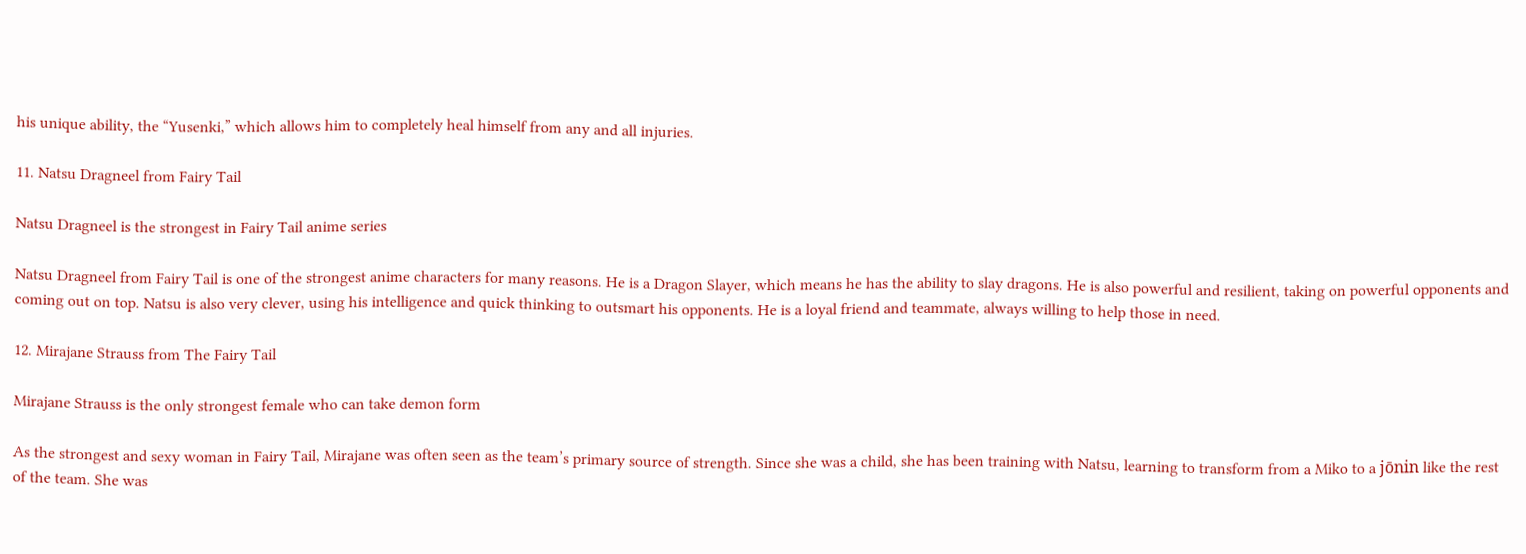his unique ability, the “Yusenki,” which allows him to completely heal himself from any and all injuries.

11. Natsu Dragneel from Fairy Tail

Natsu Dragneel is the strongest in Fairy Tail anime series

Natsu Dragneel from Fairy Tail is one of the strongest anime characters for many reasons. He is a Dragon Slayer, which means he has the ability to slay dragons. He is also powerful and resilient, taking on powerful opponents and coming out on top. Natsu is also very clever, using his intelligence and quick thinking to outsmart his opponents. He is a loyal friend and teammate, always willing to help those in need.

12. Mirajane Strauss from The Fairy Tail

Mirajane Strauss is the only strongest female who can take demon form

As the strongest and sexy woman in Fairy Tail, Mirajane was often seen as the team’s primary source of strength. Since she was a child, she has been training with Natsu, learning to transform from a Miko to a jōnin like the rest of the team. She was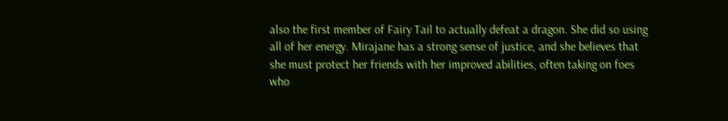also the first member of Fairy Tail to actually defeat a dragon. She did so using all of her energy. Mirajane has a strong sense of justice, and she believes that she must protect her friends with her improved abilities, often taking on foes who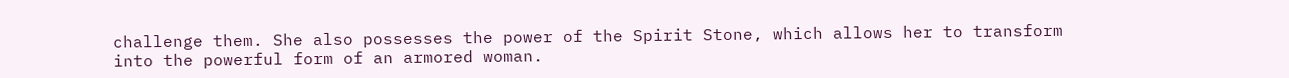challenge them. She also possesses the power of the Spirit Stone, which allows her to transform into the powerful form of an armored woman.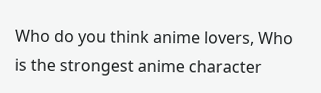Who do you think anime lovers, Who is the strongest anime character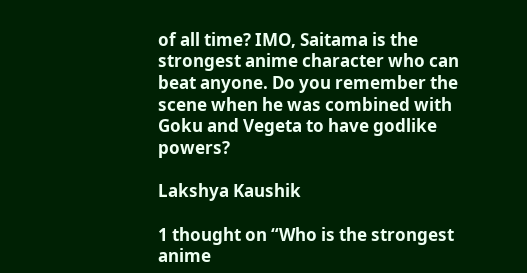of all time? IMO, Saitama is the strongest anime character who can beat anyone. Do you remember the scene when he was combined with Goku and Vegeta to have godlike powers?

Lakshya Kaushik

1 thought on “Who is the strongest anime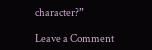character?”

Leave a Comment